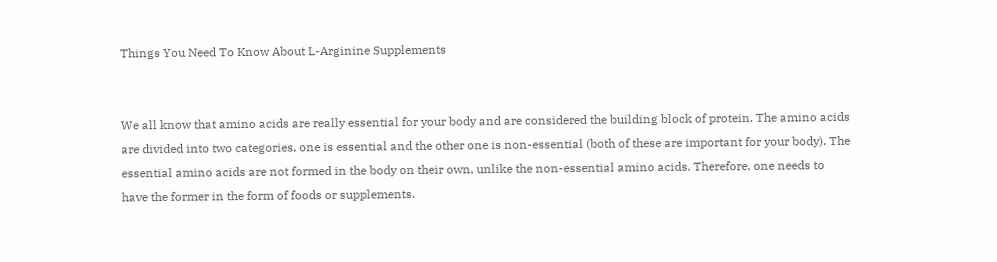Things You Need To Know About L-Arginine Supplements


We all know that amino acids are really essential for your body and are considered the building block of protein. The amino acids are divided into two categories, one is essential and the other one is non-essential (both of these are important for your body). The essential amino acids are not formed in the body on their own, unlike the non-essential amino acids. Therefore, one needs to have the former in the form of foods or supplements.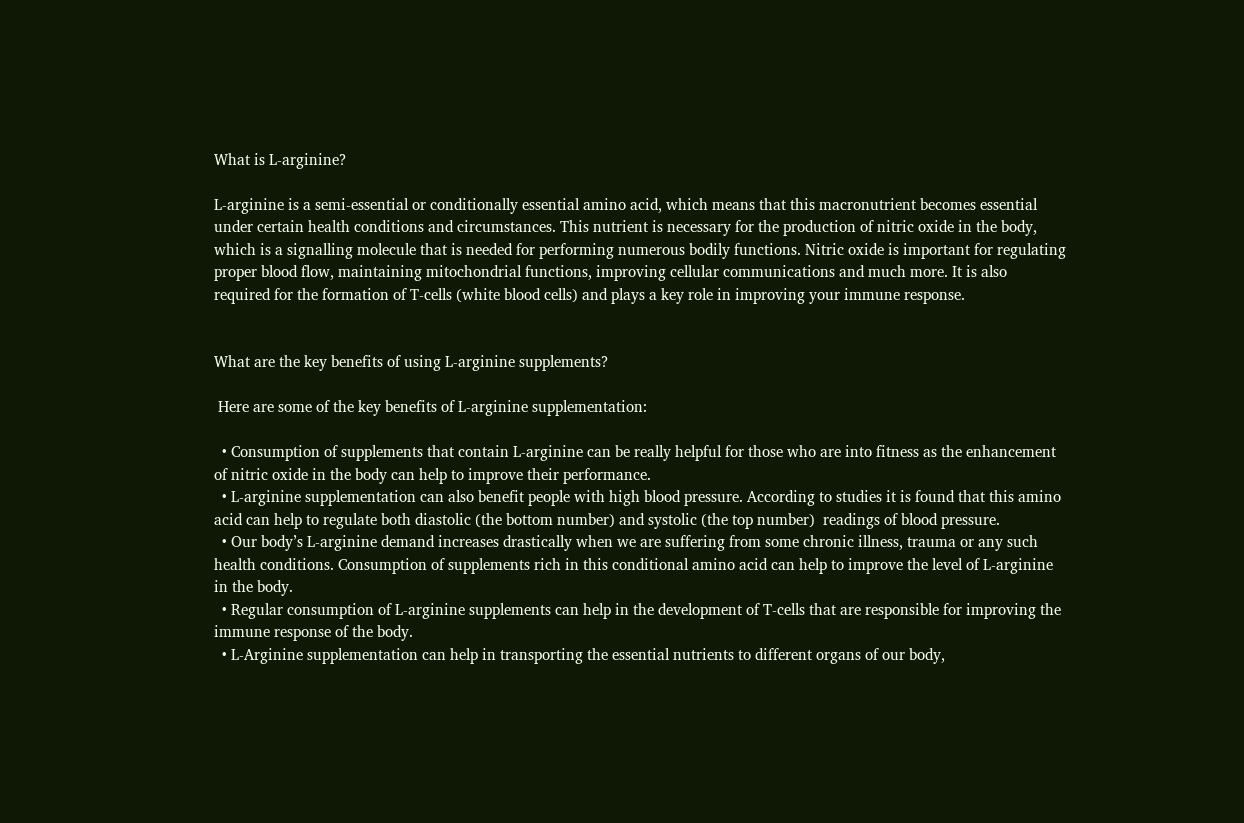What is L-arginine?

L-arginine is a semi-essential or conditionally essential amino acid, which means that this macronutrient becomes essential under certain health conditions and circumstances. This nutrient is necessary for the production of nitric oxide in the body, which is a signalling molecule that is needed for performing numerous bodily functions. Nitric oxide is important for regulating proper blood flow, maintaining mitochondrial functions, improving cellular communications and much more. It is also required for the formation of T-cells (white blood cells) and plays a key role in improving your immune response.


What are the key benefits of using L-arginine supplements?

 Here are some of the key benefits of L-arginine supplementation:

  • Consumption of supplements that contain L-arginine can be really helpful for those who are into fitness as the enhancement of nitric oxide in the body can help to improve their performance.
  • L-arginine supplementation can also benefit people with high blood pressure. According to studies it is found that this amino acid can help to regulate both diastolic (the bottom number) and systolic (the top number)  readings of blood pressure.
  • Our body’s L-arginine demand increases drastically when we are suffering from some chronic illness, trauma or any such health conditions. Consumption of supplements rich in this conditional amino acid can help to improve the level of L-arginine in the body.
  • Regular consumption of L-arginine supplements can help in the development of T-cells that are responsible for improving the immune response of the body.
  • L-Arginine supplementation can help in transporting the essential nutrients to different organs of our body,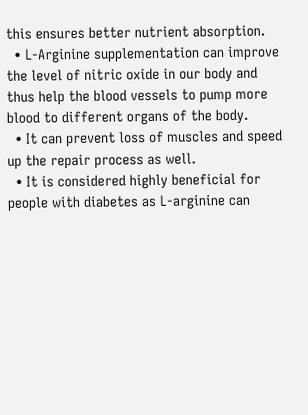this ensures better nutrient absorption.
  • L-Arginine supplementation can improve the level of nitric oxide in our body and thus help the blood vessels to pump more blood to different organs of the body.
  • It can prevent loss of muscles and speed up the repair process as well.
  • It is considered highly beneficial for people with diabetes as L-arginine can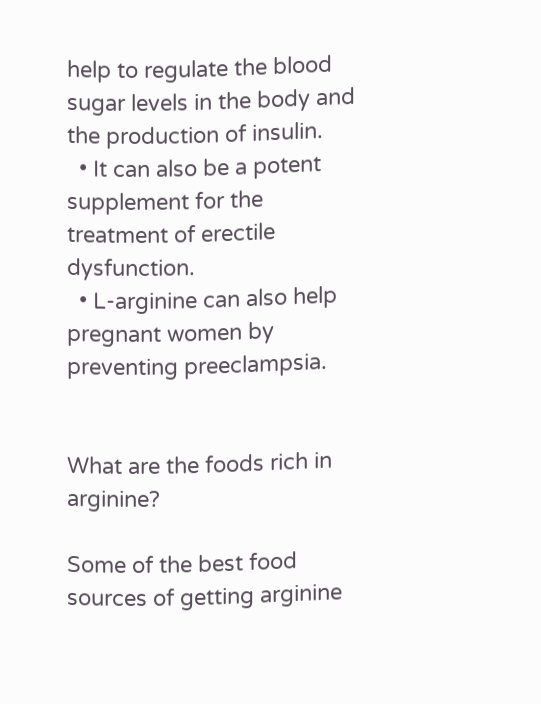help to regulate the blood sugar levels in the body and the production of insulin.
  • It can also be a potent supplement for the treatment of erectile dysfunction.
  • L-arginine can also help pregnant women by preventing preeclampsia.


What are the foods rich in arginine?

Some of the best food sources of getting arginine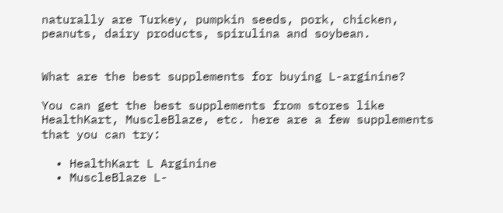naturally are Turkey, pumpkin seeds, pork, chicken, peanuts, dairy products, spirulina and soybean.


What are the best supplements for buying L-arginine?

You can get the best supplements from stores like HealthKart, MuscleBlaze, etc. here are a few supplements that you can try:

  • HealthKart L Arginine
  • MuscleBlaze L-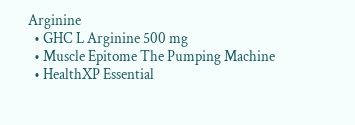Arginine
  • GHC L Arginine 500 mg
  • Muscle Epitome The Pumping Machine
  • HealthXP Essential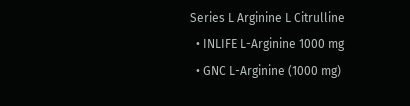Series L Arginine L Citrulline
  • INLIFE L-Arginine 1000 mg
  • GNC L-Arginine (1000 mg)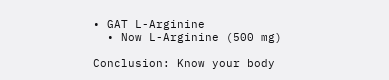• GAT L-Arginine
  • Now L-Arginine (500 mg)

Conclusion: Know your body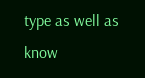type as well as know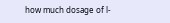how much dosage of l-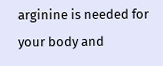arginine is needed for your body and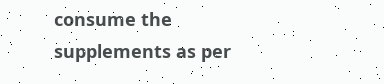consume the supplements as per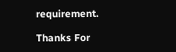requirement.

Thanks For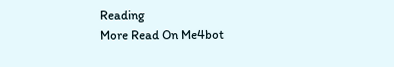Reading
More Read On Me4bot